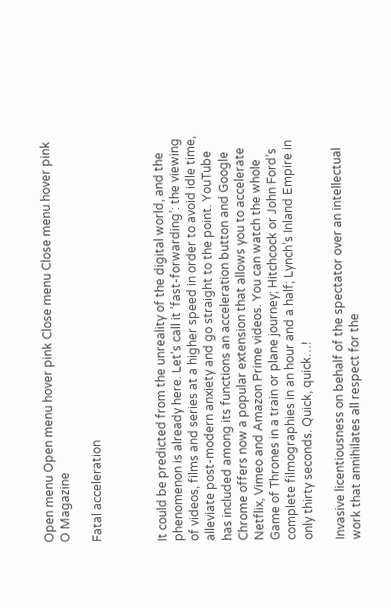Open menu Open menu hover pink Close menu Close menu hover pink
O Magazine

Fatal acceleration



It could be predicted from the unreality of the digital world, and the phenomenon is already here. Let’s call it ‘fast-forwarding’: the viewing of videos, films and series at a higher speed in order to avoid idle time, alleviate post-modern anxiety and go straight to the point. YouTube has included among its functions an acceleration button and Google Chrome offers now a popular extension that allows you to accelerate Netflix, Vimeo and Amazon Prime videos. You can watch the whole Game of Thrones in a train or plane journey; Hitchcock or John Ford’s complete filmographies in an hour and a half; Lynch’s Inland Empire in only thirty seconds. Quick, quick…!

Invasive licentiousness on behalf of the spectator over an intellectual work that annihilates all respect for the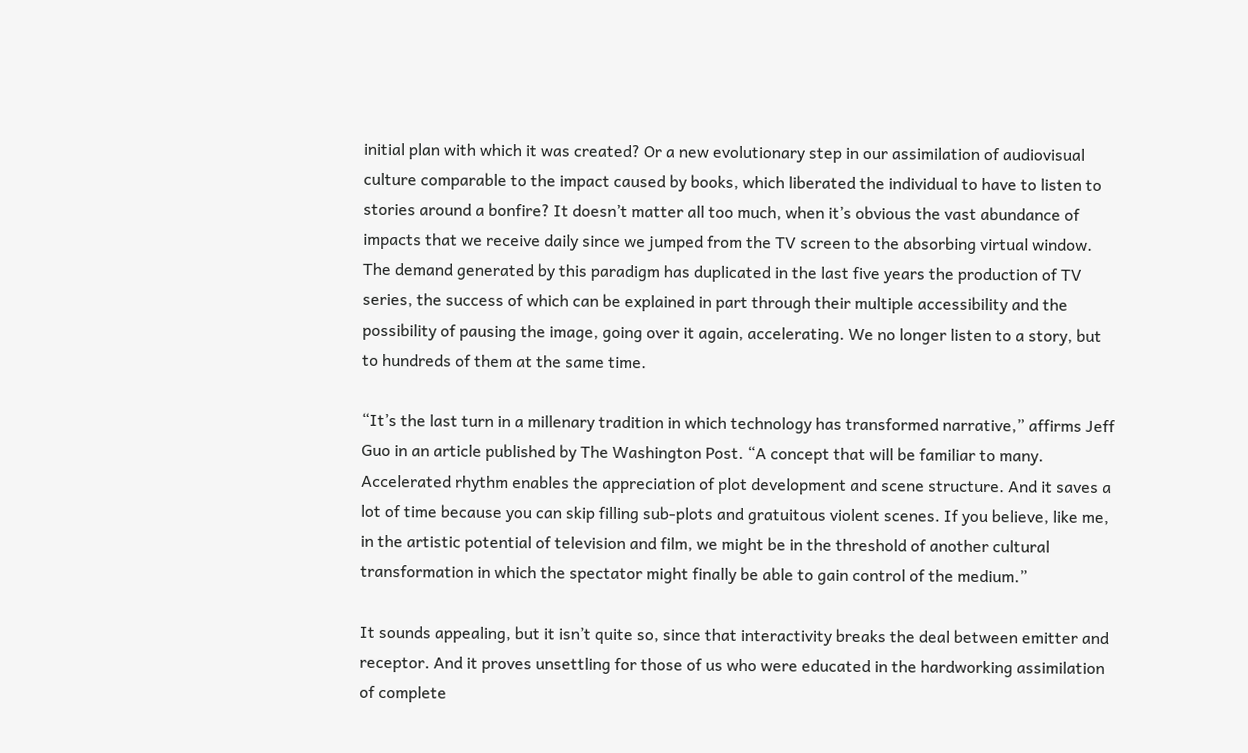initial plan with which it was created? Or a new evolutionary step in our assimilation of audiovisual culture comparable to the impact caused by books, which liberated the individual to have to listen to stories around a bonfire? It doesn’t matter all too much, when it’s obvious the vast abundance of impacts that we receive daily since we jumped from the TV screen to the absorbing virtual window. The demand generated by this paradigm has duplicated in the last five years the production of TV series, the success of which can be explained in part through their multiple accessibility and the possibility of pausing the image, going over it again, accelerating. We no longer listen to a story, but to hundreds of them at the same time.

“It’s the last turn in a millenary tradition in which technology has transformed narrative,” affirms Jeff Guo in an article published by The Washington Post. “A concept that will be familiar to many. Accelerated rhythm enables the appreciation of plot development and scene structure. And it saves a lot of time because you can skip filling sub-plots and gratuitous violent scenes. If you believe, like me, in the artistic potential of television and film, we might be in the threshold of another cultural transformation in which the spectator might finally be able to gain control of the medium.”

It sounds appealing, but it isn’t quite so, since that interactivity breaks the deal between emitter and receptor. And it proves unsettling for those of us who were educated in the hardworking assimilation of complete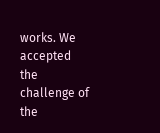works. We accepted the challenge of the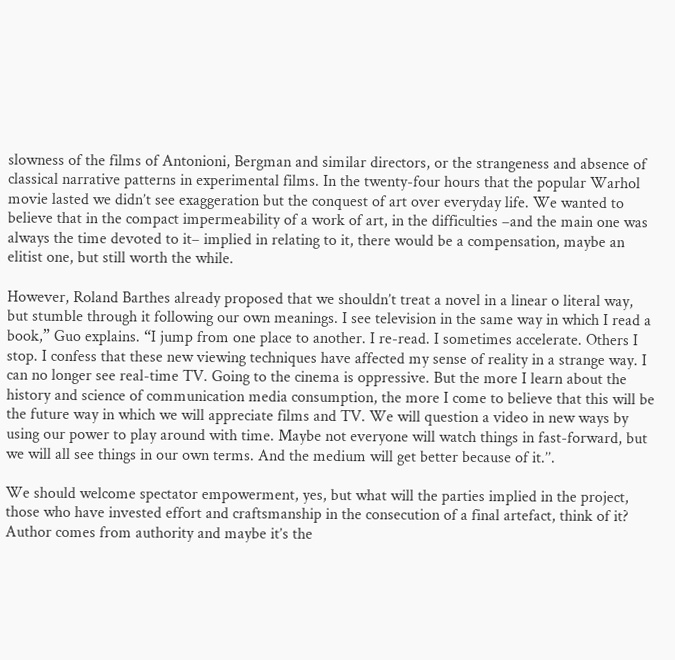slowness of the films of Antonioni, Bergman and similar directors, or the strangeness and absence of classical narrative patterns in experimental films. In the twenty-four hours that the popular Warhol movie lasted we didn’t see exaggeration but the conquest of art over everyday life. We wanted to believe that in the compact impermeability of a work of art, in the difficulties –and the main one was always the time devoted to it– implied in relating to it, there would be a compensation, maybe an elitist one, but still worth the while.

However, Roland Barthes already proposed that we shouldn’t treat a novel in a linear o literal way, but stumble through it following our own meanings. I see television in the same way in which I read a book,” Guo explains. “I jump from one place to another. I re-read. I sometimes accelerate. Others I stop. I confess that these new viewing techniques have affected my sense of reality in a strange way. I can no longer see real-time TV. Going to the cinema is oppressive. But the more I learn about the history and science of communication media consumption, the more I come to believe that this will be the future way in which we will appreciate films and TV. We will question a video in new ways by using our power to play around with time. Maybe not everyone will watch things in fast-forward, but we will all see things in our own terms. And the medium will get better because of it.’’.

We should welcome spectator empowerment, yes, but what will the parties implied in the project, those who have invested effort and craftsmanship in the consecution of a final artefact, think of it? Author comes from authority and maybe it’s the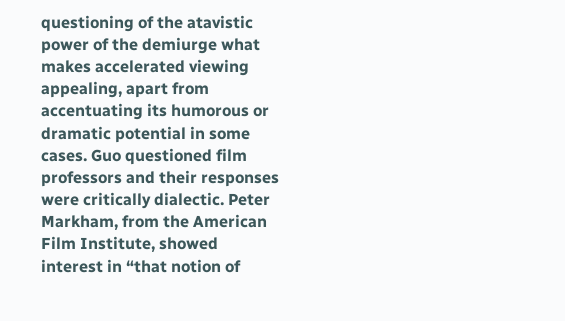questioning of the atavistic power of the demiurge what makes accelerated viewing appealing, apart from accentuating its humorous or dramatic potential in some cases. Guo questioned film professors and their responses were critically dialectic. Peter Markham, from the American Film Institute, showed interest in “that notion of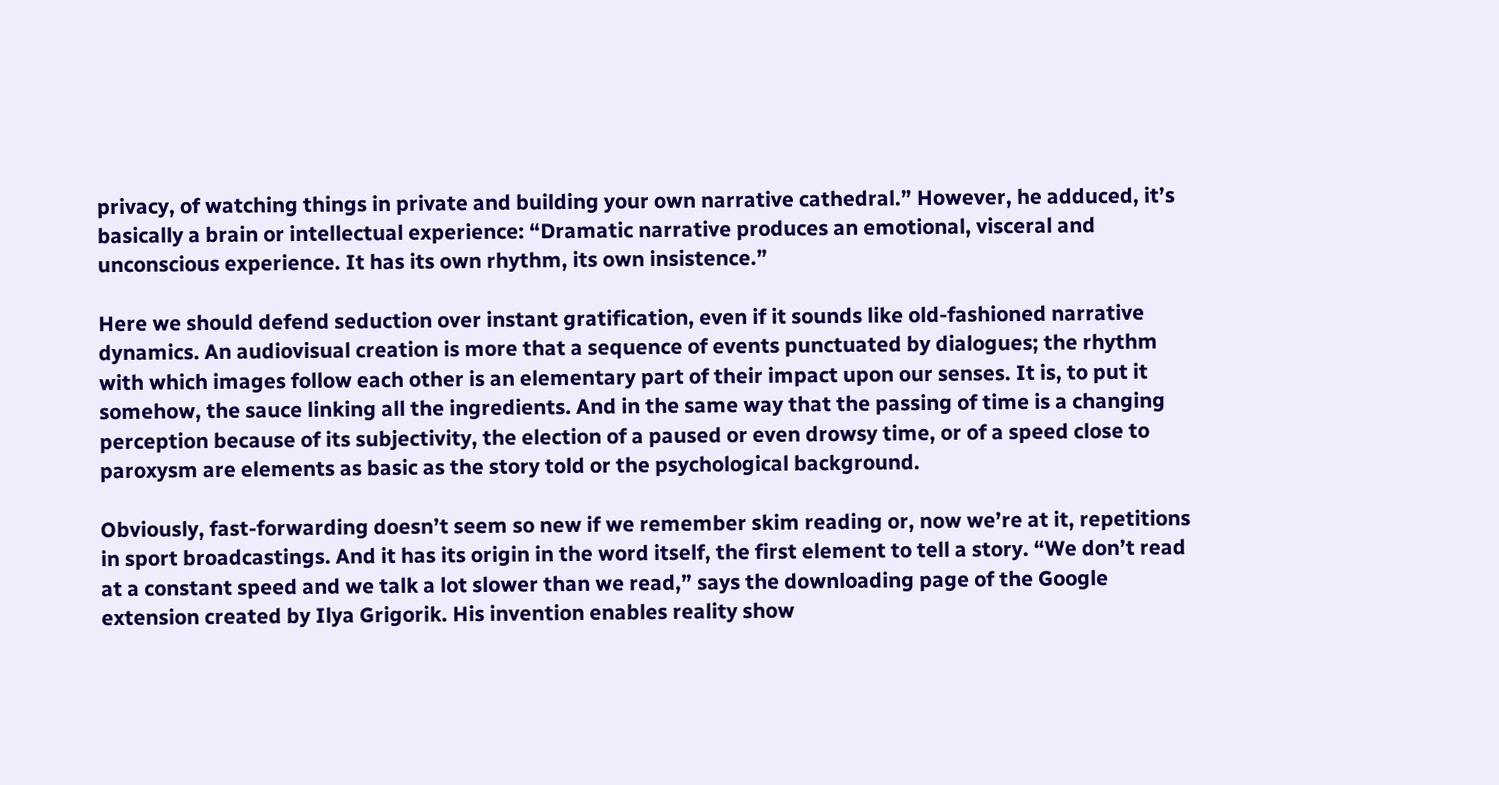privacy, of watching things in private and building your own narrative cathedral.” However, he adduced, it’s basically a brain or intellectual experience: “Dramatic narrative produces an emotional, visceral and unconscious experience. It has its own rhythm, its own insistence.”

Here we should defend seduction over instant gratification, even if it sounds like old-fashioned narrative dynamics. An audiovisual creation is more that a sequence of events punctuated by dialogues; the rhythm with which images follow each other is an elementary part of their impact upon our senses. It is, to put it somehow, the sauce linking all the ingredients. And in the same way that the passing of time is a changing perception because of its subjectivity, the election of a paused or even drowsy time, or of a speed close to paroxysm are elements as basic as the story told or the psychological background.

Obviously, fast-forwarding doesn’t seem so new if we remember skim reading or, now we’re at it, repetitions in sport broadcastings. And it has its origin in the word itself, the first element to tell a story. “We don’t read at a constant speed and we talk a lot slower than we read,” says the downloading page of the Google extension created by Ilya Grigorik. His invention enables reality show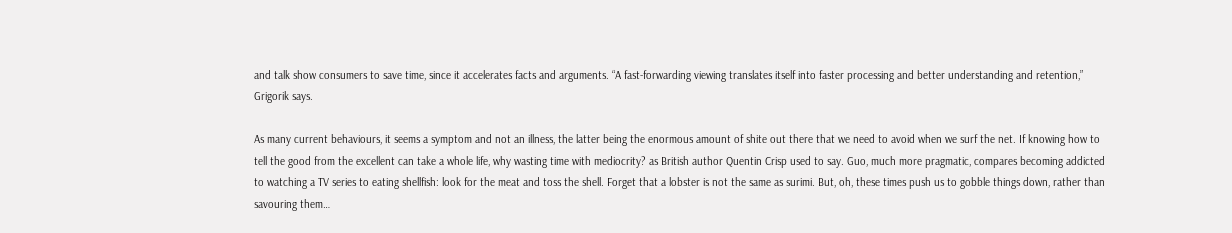and talk show consumers to save time, since it accelerates facts and arguments. “A fast-forwarding viewing translates itself into faster processing and better understanding and retention,” Grigorik says.

As many current behaviours, it seems a symptom and not an illness, the latter being the enormous amount of shite out there that we need to avoid when we surf the net. If knowing how to tell the good from the excellent can take a whole life, why wasting time with mediocrity? as British author Quentin Crisp used to say. Guo, much more pragmatic, compares becoming addicted to watching a TV series to eating shellfish: look for the meat and toss the shell. Forget that a lobster is not the same as surimi. But, oh, these times push us to gobble things down, rather than savouring them…